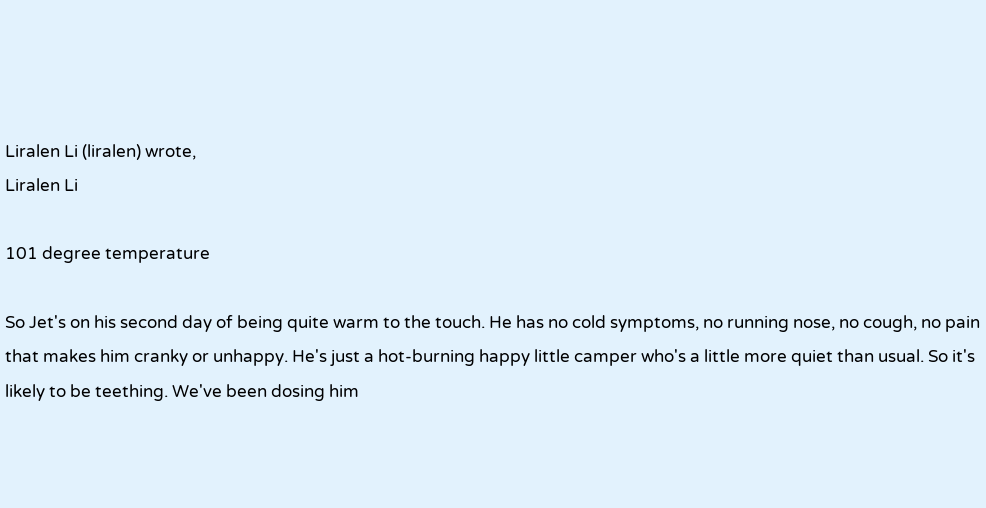Liralen Li (liralen) wrote,
Liralen Li

101 degree temperature

So Jet's on his second day of being quite warm to the touch. He has no cold symptoms, no running nose, no cough, no pain that makes him cranky or unhappy. He's just a hot-burning happy little camper who's a little more quiet than usual. So it's likely to be teething. We've been dosing him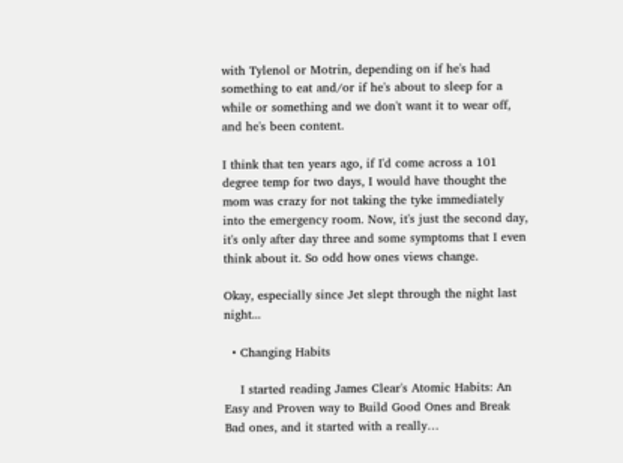with Tylenol or Motrin, depending on if he's had something to eat and/or if he's about to sleep for a while or something and we don't want it to wear off, and he's been content.

I think that ten years ago, if I'd come across a 101 degree temp for two days, I would have thought the mom was crazy for not taking the tyke immediately into the emergency room. Now, it's just the second day, it's only after day three and some symptoms that I even think about it. So odd how ones views change.

Okay, especially since Jet slept through the night last night...

  • Changing Habits

    I started reading James Clear's Atomic Habits: An Easy and Proven way to Build Good Ones and Break Bad ones, and it started with a really…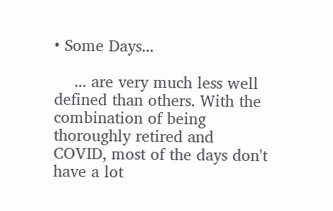• Some Days...

    ... are very much less well defined than others. With the combination of being thoroughly retired and COVID, most of the days don't have a lot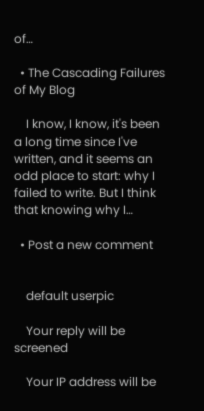of…

  • The Cascading Failures of My Blog

    I know, I know, it's been a long time since I've written, and it seems an odd place to start: why I failed to write. But I think that knowing why I…

  • Post a new comment


    default userpic

    Your reply will be screened

    Your IP address will be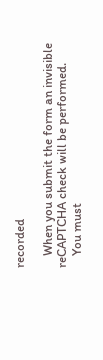recorded

    When you submit the form an invisible reCAPTCHA check will be performed.
    You must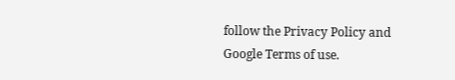follow the Privacy Policy and Google Terms of use.